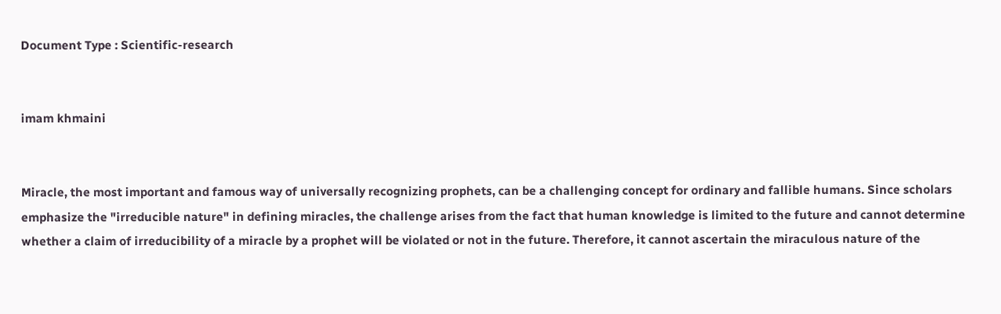Document Type : Scientific-research


imam khmaini


Miracle, the most important and famous way of universally recognizing prophets, can be a challenging concept for ordinary and fallible humans. Since scholars emphasize the "irreducible nature" in defining miracles, the challenge arises from the fact that human knowledge is limited to the future and cannot determine whether a claim of irreducibility of a miracle by a prophet will be violated or not in the future. Therefore, it cannot ascertain the miraculous nature of the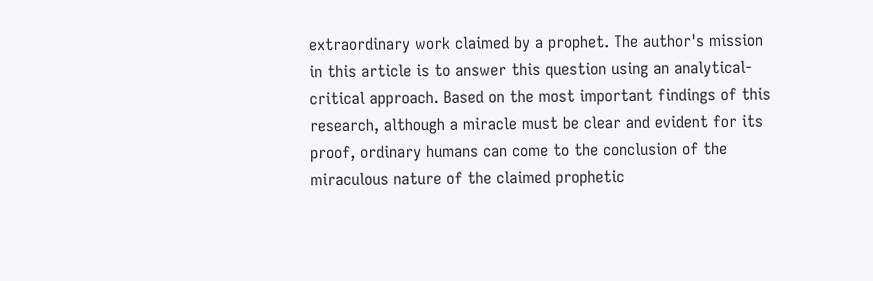extraordinary work claimed by a prophet. The author's mission in this article is to answer this question using an analytical-critical approach. Based on the most important findings of this research, although a miracle must be clear and evident for its proof, ordinary humans can come to the conclusion of the miraculous nature of the claimed prophetic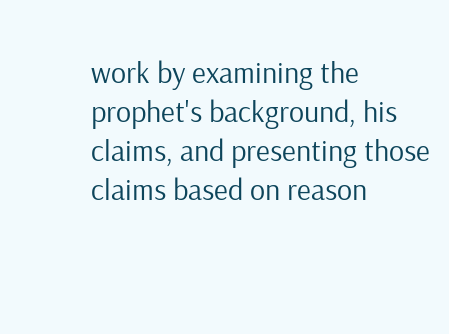work by examining the prophet's background, his claims, and presenting those claims based on reason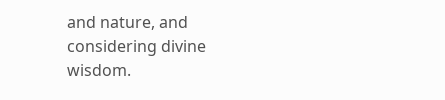and nature, and considering divine wisdom.